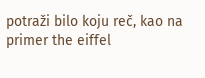potraži bilo koju reč, kao na primer the eiffel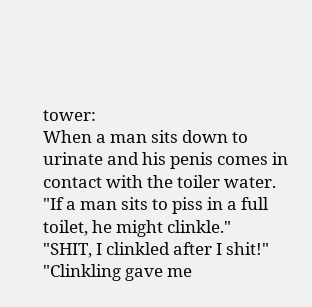tower:
When a man sits down to urinate and his penis comes in contact with the toiler water.
"If a man sits to piss in a full toilet, he might clinkle."
"SHIT, I clinkled after I shit!"
"Clinkling gave me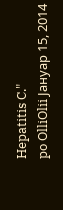Hepatitis C."
po OlliOlii Јануар 15, 2014